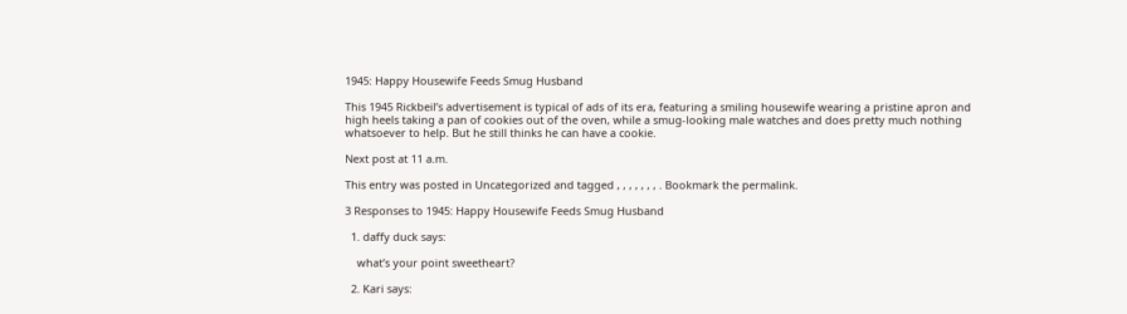1945: Happy Housewife Feeds Smug Husband

This 1945 Rickbeil’s advertisement is typical of ads of its era, featuring a smiling housewife wearing a pristine apron and high heels taking a pan of cookies out of the oven, while a smug-looking male watches and does pretty much nothing whatsoever to help. But he still thinks he can have a cookie.

Next post at 11 a.m.

This entry was posted in Uncategorized and tagged , , , , , , , . Bookmark the permalink.

3 Responses to 1945: Happy Housewife Feeds Smug Husband

  1. daffy duck says:

    what’s your point sweetheart?

  2. Kari says: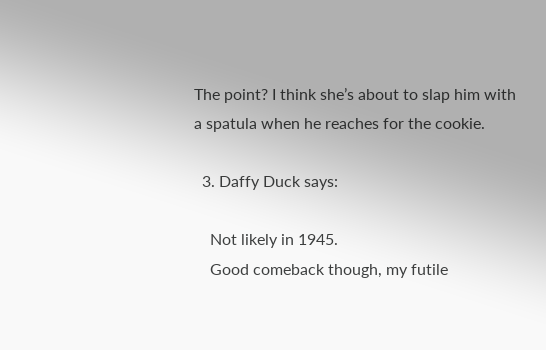The point? I think she’s about to slap him with a spatula when he reaches for the cookie.

  3. Daffy Duck says:

    Not likely in 1945.
    Good comeback though, my futile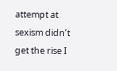attempt at sexism didn’t get the rise I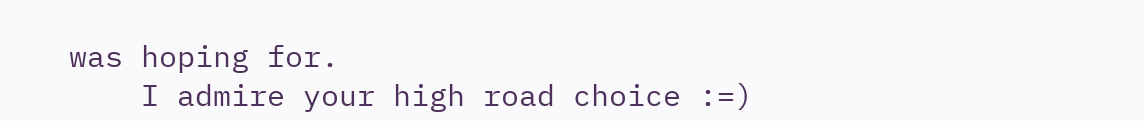was hoping for.
    I admire your high road choice :=)